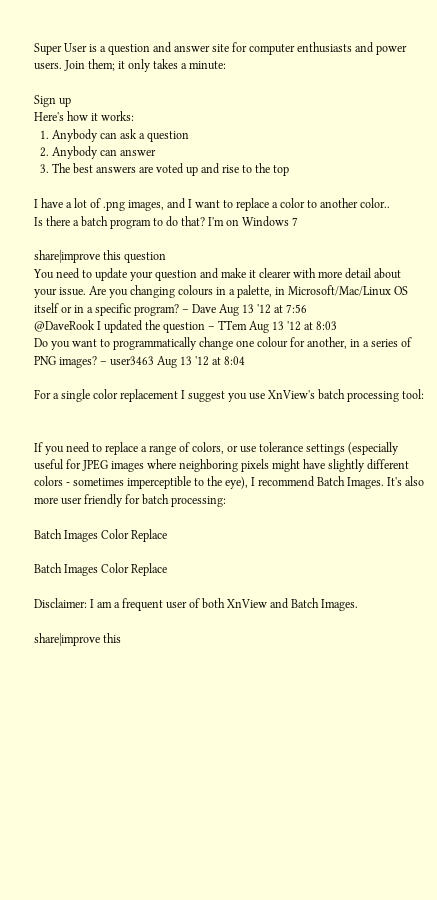Super User is a question and answer site for computer enthusiasts and power users. Join them; it only takes a minute:

Sign up
Here's how it works:
  1. Anybody can ask a question
  2. Anybody can answer
  3. The best answers are voted up and rise to the top

I have a lot of .png images, and I want to replace a color to another color..
Is there a batch program to do that? I'm on Windows 7

share|improve this question
You need to update your question and make it clearer with more detail about your issue. Are you changing colours in a palette, in Microsoft/Mac/Linux OS itself or in a specific program? – Dave Aug 13 '12 at 7:56
@DaveRook I updated the question – TTem Aug 13 '12 at 8:03
Do you want to programmatically change one colour for another, in a series of PNG images? – user3463 Aug 13 '12 at 8:04

For a single color replacement I suggest you use XnView's batch processing tool:


If you need to replace a range of colors, or use tolerance settings (especially useful for JPEG images where neighboring pixels might have slightly different colors - sometimes imperceptible to the eye), I recommend Batch Images. It's also more user friendly for batch processing:

Batch Images Color Replace

Batch Images Color Replace

Disclaimer: I am a frequent user of both XnView and Batch Images.

share|improve this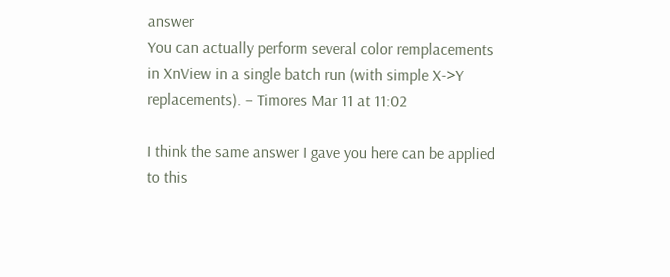answer
You can actually perform several color remplacements in XnView in a single batch run (with simple X->Y replacements). – Timores Mar 11 at 11:02

I think the same answer I gave you here can be applied to this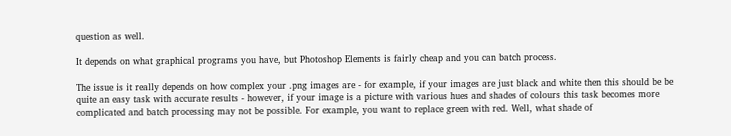question as well.

It depends on what graphical programs you have, but Photoshop Elements is fairly cheap and you can batch process.

The issue is it really depends on how complex your .png images are - for example, if your images are just black and white then this should be be quite an easy task with accurate results - however, if your image is a picture with various hues and shades of colours this task becomes more complicated and batch processing may not be possible. For example, you want to replace green with red. Well, what shade of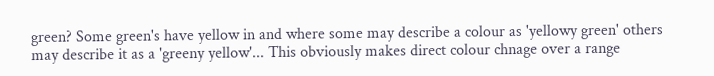green? Some green's have yellow in and where some may describe a colour as 'yellowy green' others may describe it as a 'greeny yellow'... This obviously makes direct colour chnage over a range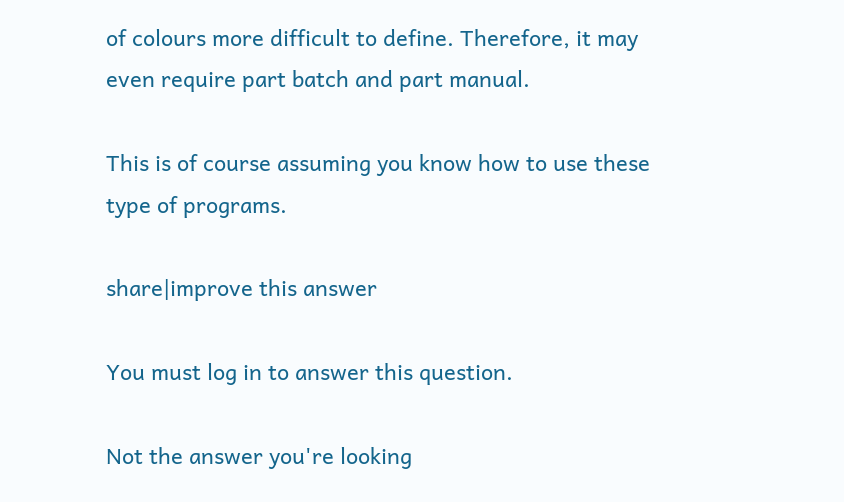of colours more difficult to define. Therefore, it may even require part batch and part manual.

This is of course assuming you know how to use these type of programs.

share|improve this answer

You must log in to answer this question.

Not the answer you're looking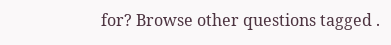for? Browse other questions tagged .